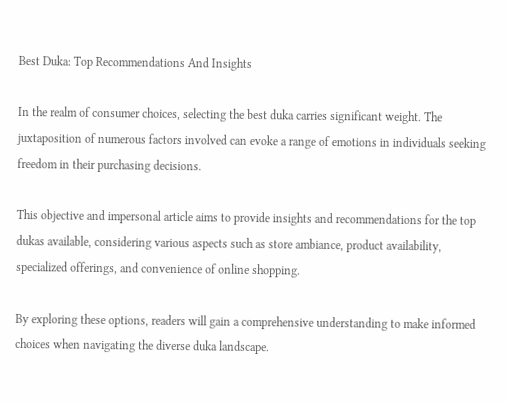Best Duka: Top Recommendations And Insights

In the realm of consumer choices, selecting the best duka carries significant weight. The juxtaposition of numerous factors involved can evoke a range of emotions in individuals seeking freedom in their purchasing decisions.

This objective and impersonal article aims to provide insights and recommendations for the top dukas available, considering various aspects such as store ambiance, product availability, specialized offerings, and convenience of online shopping.

By exploring these options, readers will gain a comprehensive understanding to make informed choices when navigating the diverse duka landscape.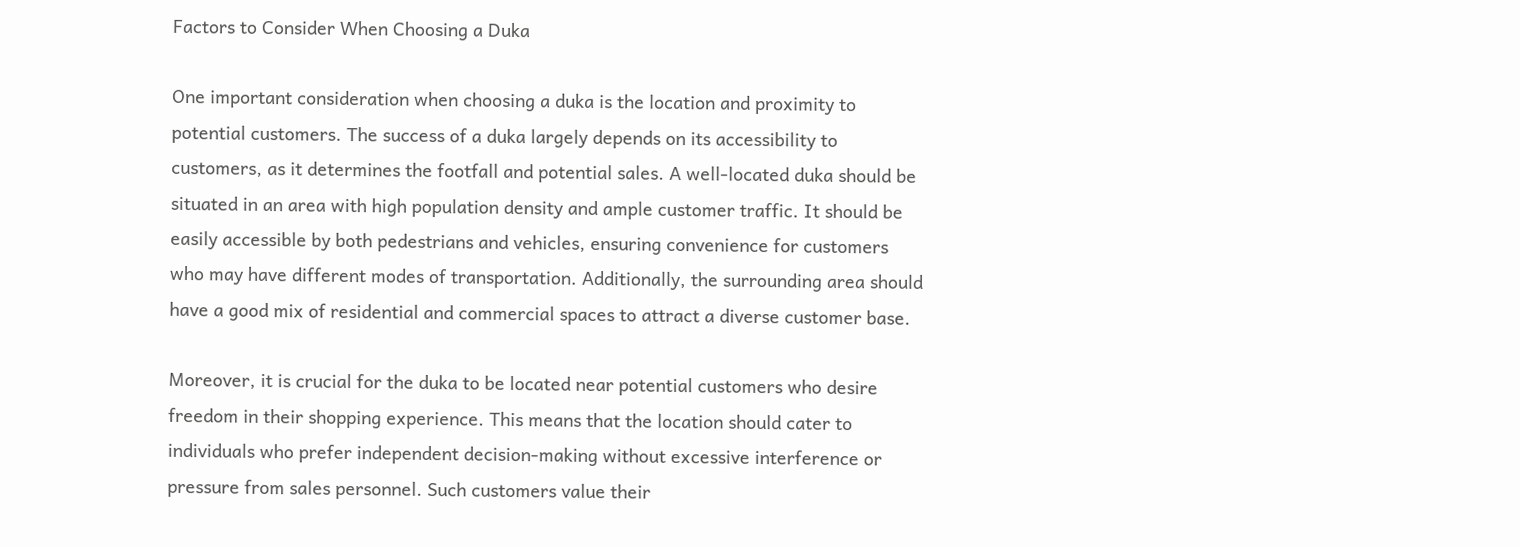Factors to Consider When Choosing a Duka

One important consideration when choosing a duka is the location and proximity to potential customers. The success of a duka largely depends on its accessibility to customers, as it determines the footfall and potential sales. A well-located duka should be situated in an area with high population density and ample customer traffic. It should be easily accessible by both pedestrians and vehicles, ensuring convenience for customers who may have different modes of transportation. Additionally, the surrounding area should have a good mix of residential and commercial spaces to attract a diverse customer base.

Moreover, it is crucial for the duka to be located near potential customers who desire freedom in their shopping experience. This means that the location should cater to individuals who prefer independent decision-making without excessive interference or pressure from sales personnel. Such customers value their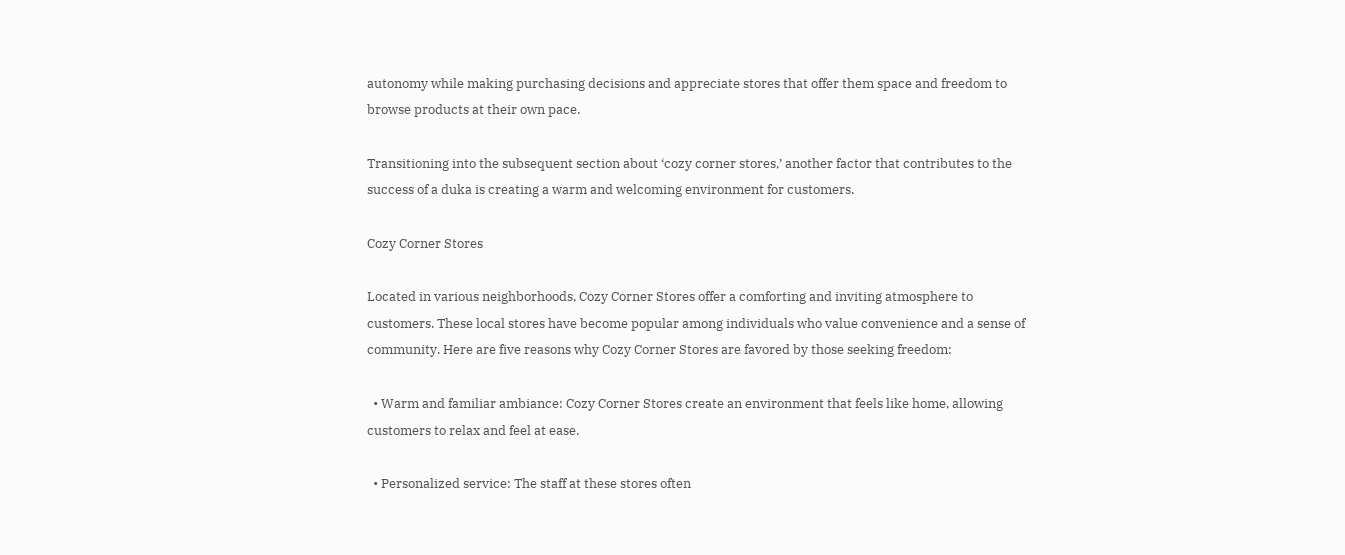autonomy while making purchasing decisions and appreciate stores that offer them space and freedom to browse products at their own pace.

Transitioning into the subsequent section about ‘cozy corner stores,’ another factor that contributes to the success of a duka is creating a warm and welcoming environment for customers.

Cozy Corner Stores

Located in various neighborhoods, Cozy Corner Stores offer a comforting and inviting atmosphere to customers. These local stores have become popular among individuals who value convenience and a sense of community. Here are five reasons why Cozy Corner Stores are favored by those seeking freedom:

  • Warm and familiar ambiance: Cozy Corner Stores create an environment that feels like home, allowing customers to relax and feel at ease.

  • Personalized service: The staff at these stores often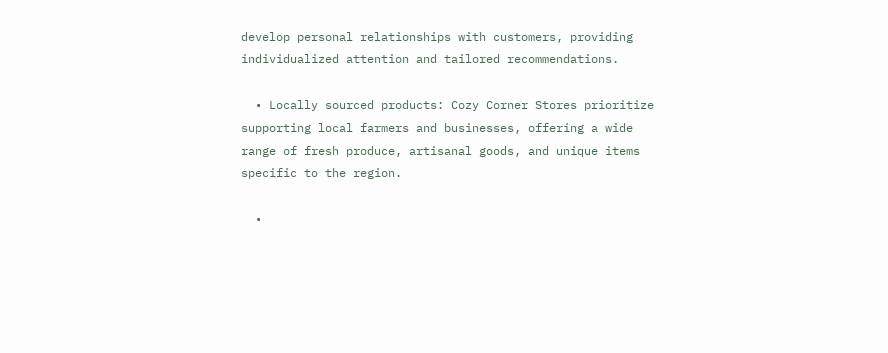develop personal relationships with customers, providing individualized attention and tailored recommendations.

  • Locally sourced products: Cozy Corner Stores prioritize supporting local farmers and businesses, offering a wide range of fresh produce, artisanal goods, and unique items specific to the region.

  •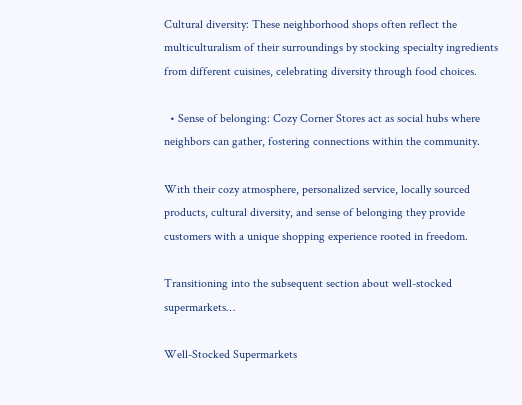Cultural diversity: These neighborhood shops often reflect the multiculturalism of their surroundings by stocking specialty ingredients from different cuisines, celebrating diversity through food choices.

  • Sense of belonging: Cozy Corner Stores act as social hubs where neighbors can gather, fostering connections within the community.

With their cozy atmosphere, personalized service, locally sourced products, cultural diversity, and sense of belonging they provide customers with a unique shopping experience rooted in freedom.

Transitioning into the subsequent section about well-stocked supermarkets…

Well-Stocked Supermarkets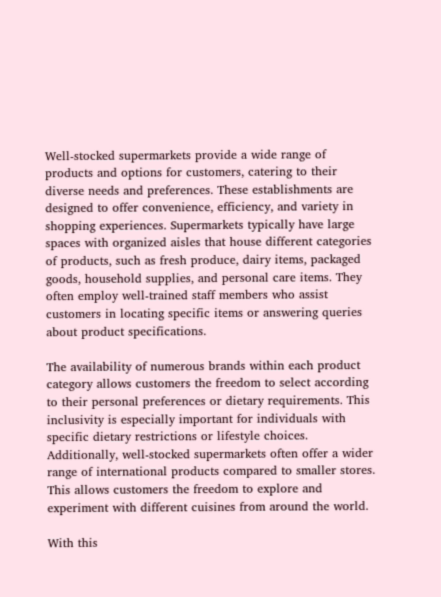Well-stocked supermarkets provide a wide range of products and options for customers, catering to their diverse needs and preferences. These establishments are designed to offer convenience, efficiency, and variety in shopping experiences. Supermarkets typically have large spaces with organized aisles that house different categories of products, such as fresh produce, dairy items, packaged goods, household supplies, and personal care items. They often employ well-trained staff members who assist customers in locating specific items or answering queries about product specifications.

The availability of numerous brands within each product category allows customers the freedom to select according to their personal preferences or dietary requirements. This inclusivity is especially important for individuals with specific dietary restrictions or lifestyle choices. Additionally, well-stocked supermarkets often offer a wider range of international products compared to smaller stores. This allows customers the freedom to explore and experiment with different cuisines from around the world.

With this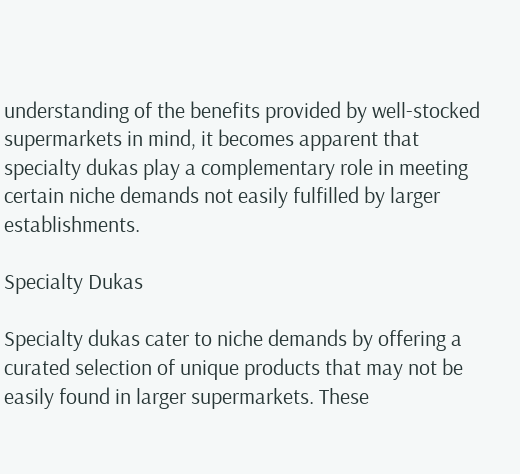understanding of the benefits provided by well-stocked supermarkets in mind, it becomes apparent that specialty dukas play a complementary role in meeting certain niche demands not easily fulfilled by larger establishments.

Specialty Dukas

Specialty dukas cater to niche demands by offering a curated selection of unique products that may not be easily found in larger supermarkets. These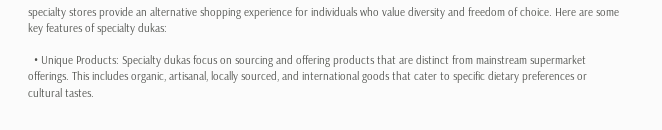specialty stores provide an alternative shopping experience for individuals who value diversity and freedom of choice. Here are some key features of specialty dukas:

  • Unique Products: Specialty dukas focus on sourcing and offering products that are distinct from mainstream supermarket offerings. This includes organic, artisanal, locally sourced, and international goods that cater to specific dietary preferences or cultural tastes.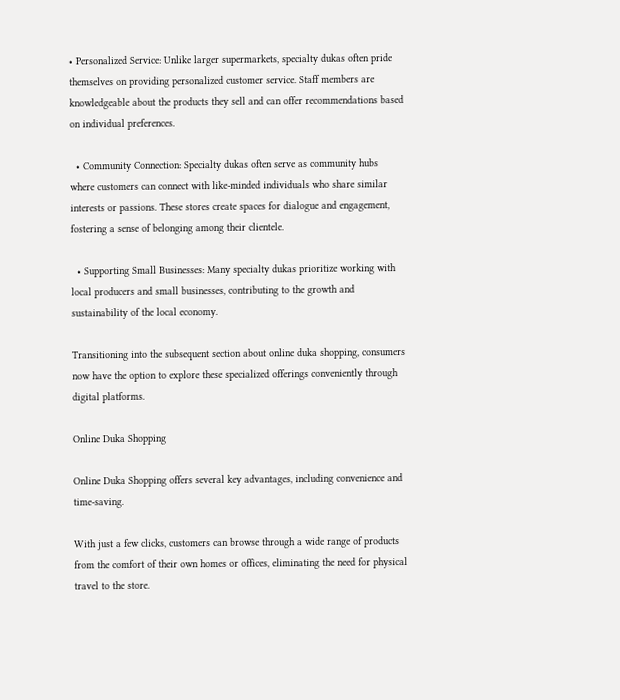• Personalized Service: Unlike larger supermarkets, specialty dukas often pride themselves on providing personalized customer service. Staff members are knowledgeable about the products they sell and can offer recommendations based on individual preferences.

  • Community Connection: Specialty dukas often serve as community hubs where customers can connect with like-minded individuals who share similar interests or passions. These stores create spaces for dialogue and engagement, fostering a sense of belonging among their clientele.

  • Supporting Small Businesses: Many specialty dukas prioritize working with local producers and small businesses, contributing to the growth and sustainability of the local economy.

Transitioning into the subsequent section about online duka shopping, consumers now have the option to explore these specialized offerings conveniently through digital platforms.

Online Duka Shopping

Online Duka Shopping offers several key advantages, including convenience and time-saving.

With just a few clicks, customers can browse through a wide range of products from the comfort of their own homes or offices, eliminating the need for physical travel to the store.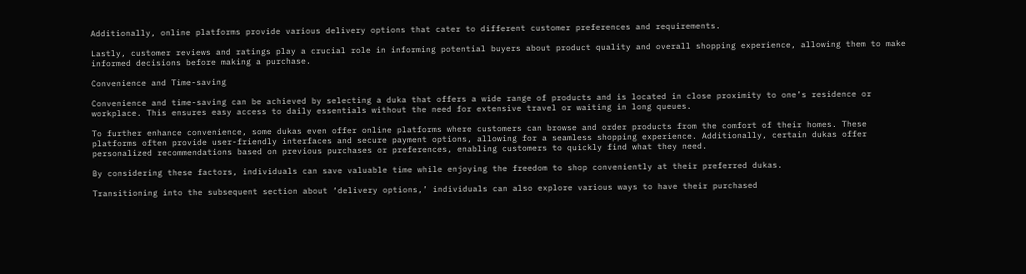Additionally, online platforms provide various delivery options that cater to different customer preferences and requirements.

Lastly, customer reviews and ratings play a crucial role in informing potential buyers about product quality and overall shopping experience, allowing them to make informed decisions before making a purchase.

Convenience and Time-saving

Convenience and time-saving can be achieved by selecting a duka that offers a wide range of products and is located in close proximity to one’s residence or workplace. This ensures easy access to daily essentials without the need for extensive travel or waiting in long queues.

To further enhance convenience, some dukas even offer online platforms where customers can browse and order products from the comfort of their homes. These platforms often provide user-friendly interfaces and secure payment options, allowing for a seamless shopping experience. Additionally, certain dukas offer personalized recommendations based on previous purchases or preferences, enabling customers to quickly find what they need.

By considering these factors, individuals can save valuable time while enjoying the freedom to shop conveniently at their preferred dukas.

Transitioning into the subsequent section about ‘delivery options,’ individuals can also explore various ways to have their purchased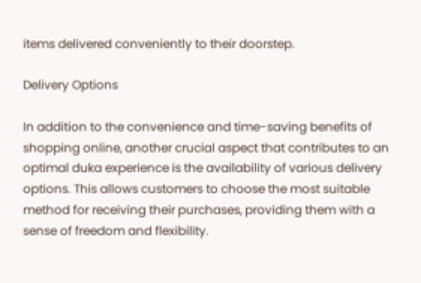items delivered conveniently to their doorstep.

Delivery Options

In addition to the convenience and time-saving benefits of shopping online, another crucial aspect that contributes to an optimal duka experience is the availability of various delivery options. This allows customers to choose the most suitable method for receiving their purchases, providing them with a sense of freedom and flexibility.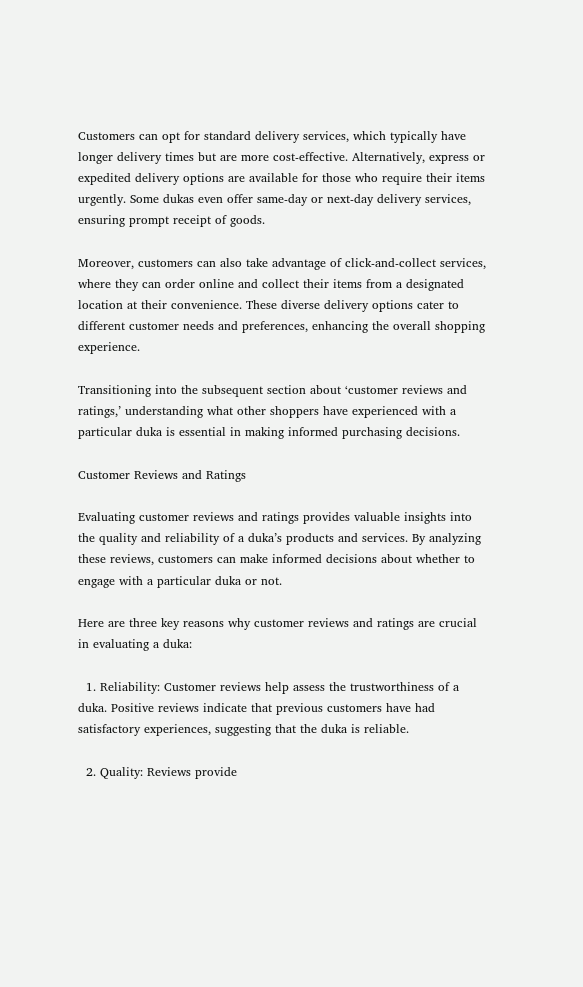Customers can opt for standard delivery services, which typically have longer delivery times but are more cost-effective. Alternatively, express or expedited delivery options are available for those who require their items urgently. Some dukas even offer same-day or next-day delivery services, ensuring prompt receipt of goods.

Moreover, customers can also take advantage of click-and-collect services, where they can order online and collect their items from a designated location at their convenience. These diverse delivery options cater to different customer needs and preferences, enhancing the overall shopping experience.

Transitioning into the subsequent section about ‘customer reviews and ratings,’ understanding what other shoppers have experienced with a particular duka is essential in making informed purchasing decisions.

Customer Reviews and Ratings

Evaluating customer reviews and ratings provides valuable insights into the quality and reliability of a duka’s products and services. By analyzing these reviews, customers can make informed decisions about whether to engage with a particular duka or not.

Here are three key reasons why customer reviews and ratings are crucial in evaluating a duka:

  1. Reliability: Customer reviews help assess the trustworthiness of a duka. Positive reviews indicate that previous customers have had satisfactory experiences, suggesting that the duka is reliable.

  2. Quality: Reviews provide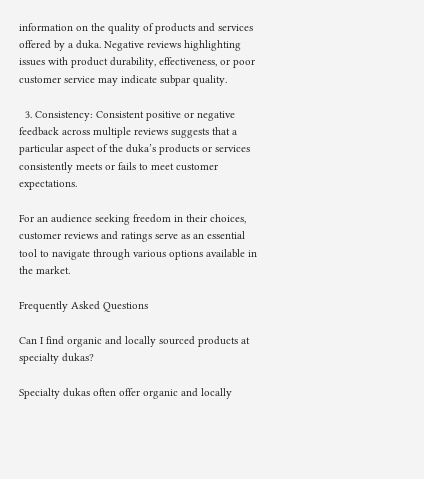information on the quality of products and services offered by a duka. Negative reviews highlighting issues with product durability, effectiveness, or poor customer service may indicate subpar quality.

  3. Consistency: Consistent positive or negative feedback across multiple reviews suggests that a particular aspect of the duka’s products or services consistently meets or fails to meet customer expectations.

For an audience seeking freedom in their choices, customer reviews and ratings serve as an essential tool to navigate through various options available in the market.

Frequently Asked Questions

Can I find organic and locally sourced products at specialty dukas?

Specialty dukas often offer organic and locally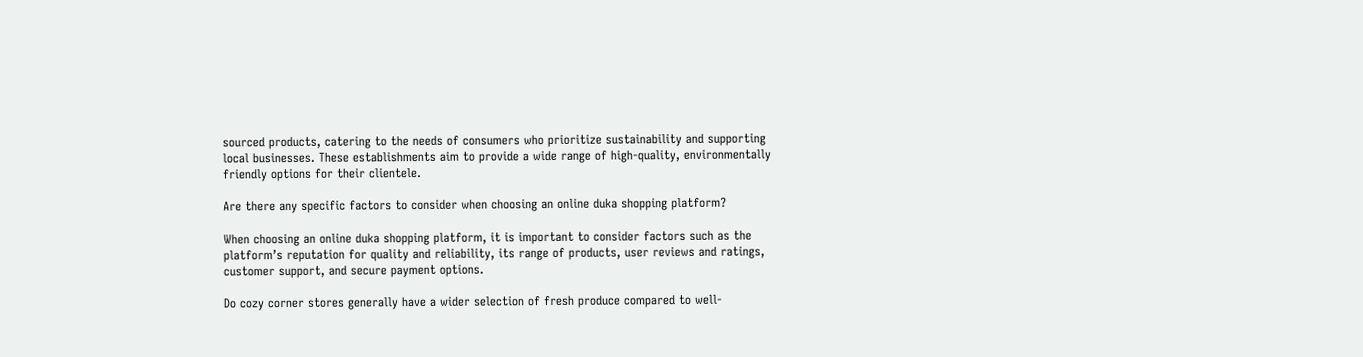sourced products, catering to the needs of consumers who prioritize sustainability and supporting local businesses. These establishments aim to provide a wide range of high-quality, environmentally friendly options for their clientele.

Are there any specific factors to consider when choosing an online duka shopping platform?

When choosing an online duka shopping platform, it is important to consider factors such as the platform’s reputation for quality and reliability, its range of products, user reviews and ratings, customer support, and secure payment options.

Do cozy corner stores generally have a wider selection of fresh produce compared to well-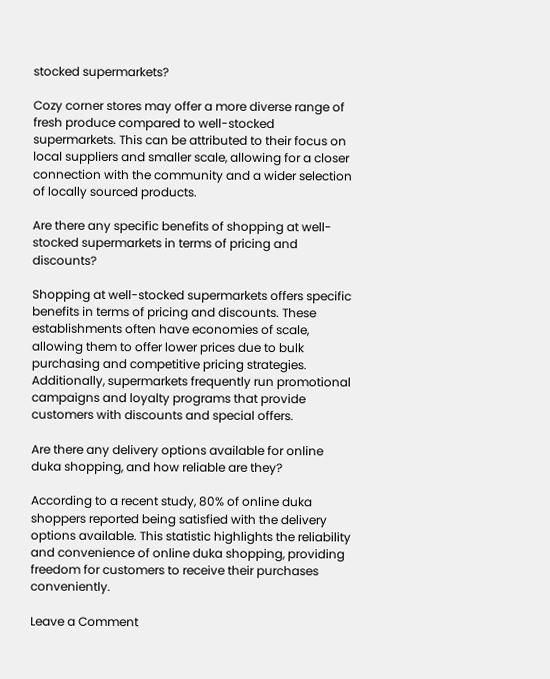stocked supermarkets?

Cozy corner stores may offer a more diverse range of fresh produce compared to well-stocked supermarkets. This can be attributed to their focus on local suppliers and smaller scale, allowing for a closer connection with the community and a wider selection of locally sourced products.

Are there any specific benefits of shopping at well-stocked supermarkets in terms of pricing and discounts?

Shopping at well-stocked supermarkets offers specific benefits in terms of pricing and discounts. These establishments often have economies of scale, allowing them to offer lower prices due to bulk purchasing and competitive pricing strategies. Additionally, supermarkets frequently run promotional campaigns and loyalty programs that provide customers with discounts and special offers.

Are there any delivery options available for online duka shopping, and how reliable are they?

According to a recent study, 80% of online duka shoppers reported being satisfied with the delivery options available. This statistic highlights the reliability and convenience of online duka shopping, providing freedom for customers to receive their purchases conveniently.

Leave a Comment